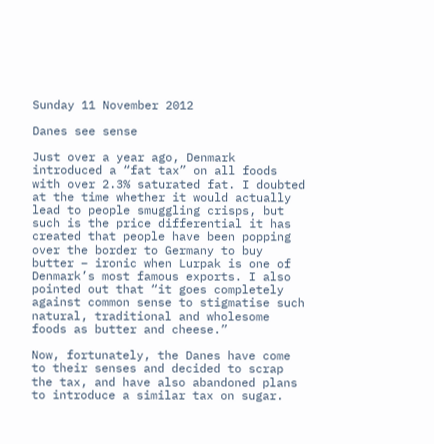Sunday 11 November 2012

Danes see sense

Just over a year ago, Denmark introduced a “fat tax” on all foods with over 2.3% saturated fat. I doubted at the time whether it would actually lead to people smuggling crisps, but such is the price differential it has created that people have been popping over the border to Germany to buy butter – ironic when Lurpak is one of Denmark’s most famous exports. I also pointed out that “it goes completely against common sense to stigmatise such natural, traditional and wholesome foods as butter and cheese.”

Now, fortunately, the Danes have come to their senses and decided to scrap the tax, and have also abandoned plans to introduce a similar tax on sugar.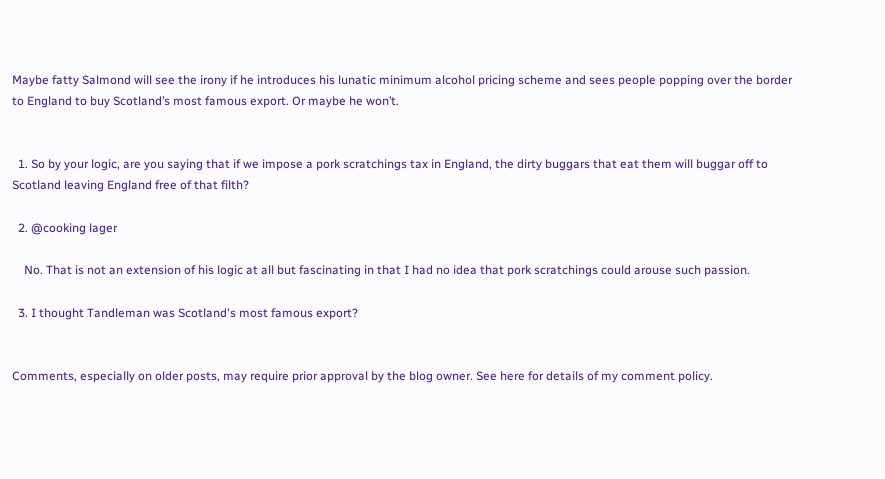Maybe fatty Salmond will see the irony if he introduces his lunatic minimum alcohol pricing scheme and sees people popping over the border to England to buy Scotland’s most famous export. Or maybe he won’t.


  1. So by your logic, are you saying that if we impose a pork scratchings tax in England, the dirty buggars that eat them will buggar off to Scotland leaving England free of that filth?

  2. @cooking lager

    No. That is not an extension of his logic at all but fascinating in that I had no idea that pork scratchings could arouse such passion.

  3. I thought Tandleman was Scotland's most famous export?


Comments, especially on older posts, may require prior approval by the blog owner. See here for details of my comment policy.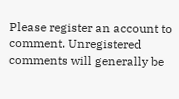Please register an account to comment. Unregistered comments will generally be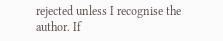rejected unless I recognise the author. If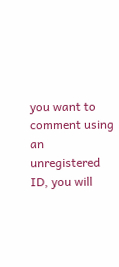you want to comment using an unregistered ID, you will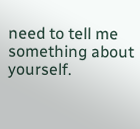need to tell me something about yourself.